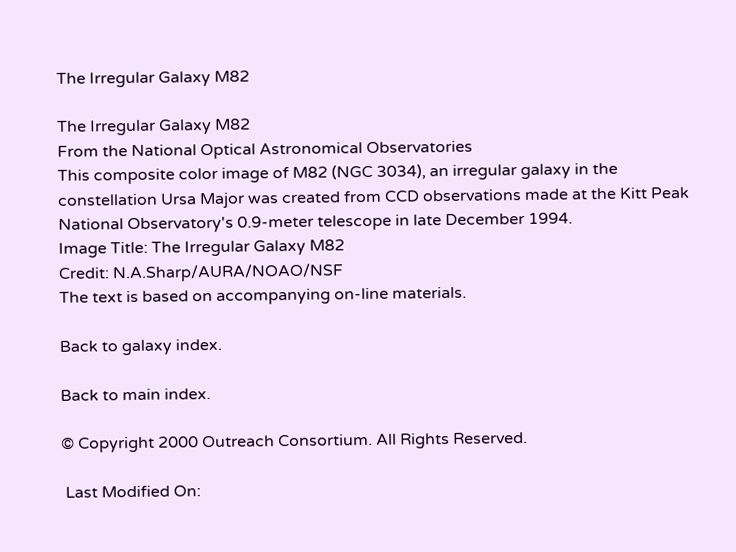The Irregular Galaxy M82

The Irregular Galaxy M82
From the National Optical Astronomical Observatories
This composite color image of M82 (NGC 3034), an irregular galaxy in the constellation Ursa Major was created from CCD observations made at the Kitt Peak National Observatory's 0.9-meter telescope in late December 1994.
Image Title: The Irregular Galaxy M82
Credit: N.A.Sharp/AURA/NOAO/NSF
The text is based on accompanying on-line materials.

Back to galaxy index.

Back to main index.

© Copyright 2000 Outreach Consortium. All Rights Reserved.

 Last Modified On: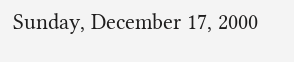Sunday, December 17, 2000